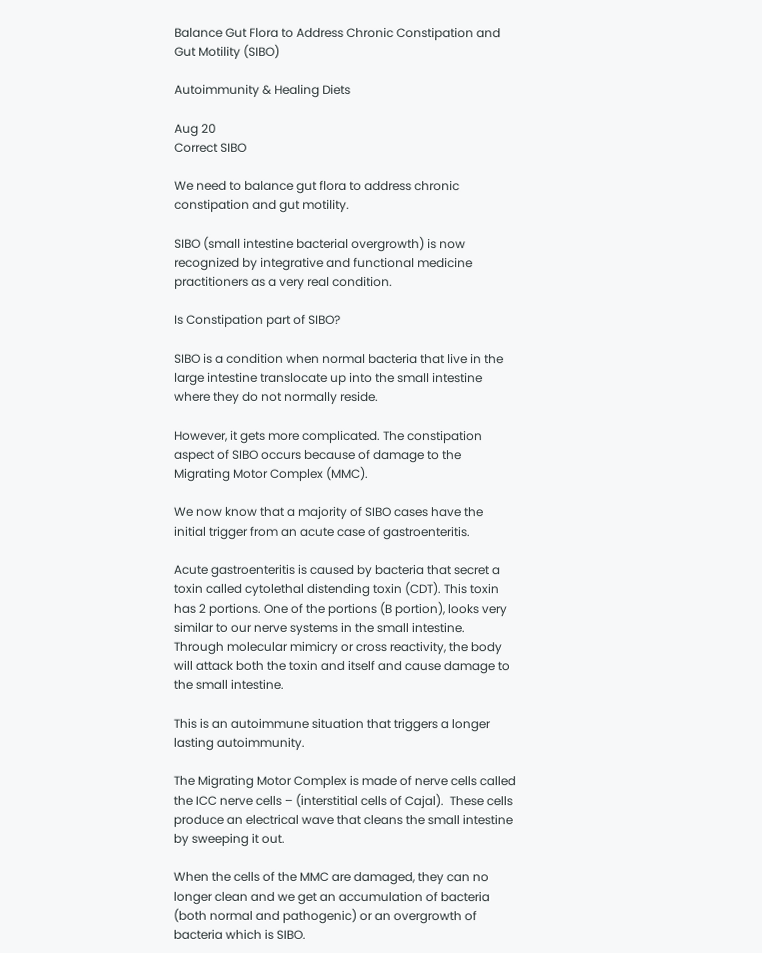Balance Gut Flora to Address Chronic Constipation and Gut Motility (SIBO)

Autoimmunity & Healing Diets

Aug 20
Correct SIBO

We need to balance gut flora to address chronic constipation and gut motility.

SIBO (small intestine bacterial overgrowth) is now recognized by integrative and functional medicine practitioners as a very real condition.

Is Constipation part of SIBO?

SIBO is a condition when normal bacteria that live in the large intestine translocate up into the small intestine where they do not normally reside.

However, it gets more complicated. The constipation aspect of SIBO occurs because of damage to the Migrating Motor Complex (MMC).

We now know that a majority of SIBO cases have the initial trigger from an acute case of gastroenteritis.

Acute gastroenteritis is caused by bacteria that secret a toxin called cytolethal distending toxin (CDT). This toxin has 2 portions. One of the portions (B portion), looks very similar to our nerve systems in the small intestine. Through molecular mimicry or cross reactivity, the body will attack both the toxin and itself and cause damage to the small intestine.

This is an autoimmune situation that triggers a longer lasting autoimmunity.

The Migrating Motor Complex is made of nerve cells called the ICC nerve cells – (interstitial cells of Cajal).  These cells produce an electrical wave that cleans the small intestine by sweeping it out.

When the cells of the MMC are damaged, they can no longer clean and we get an accumulation of bacteria (both normal and pathogenic) or an overgrowth of bacteria which is SIBO.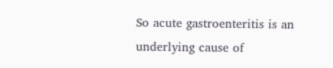So acute gastroenteritis is an underlying cause of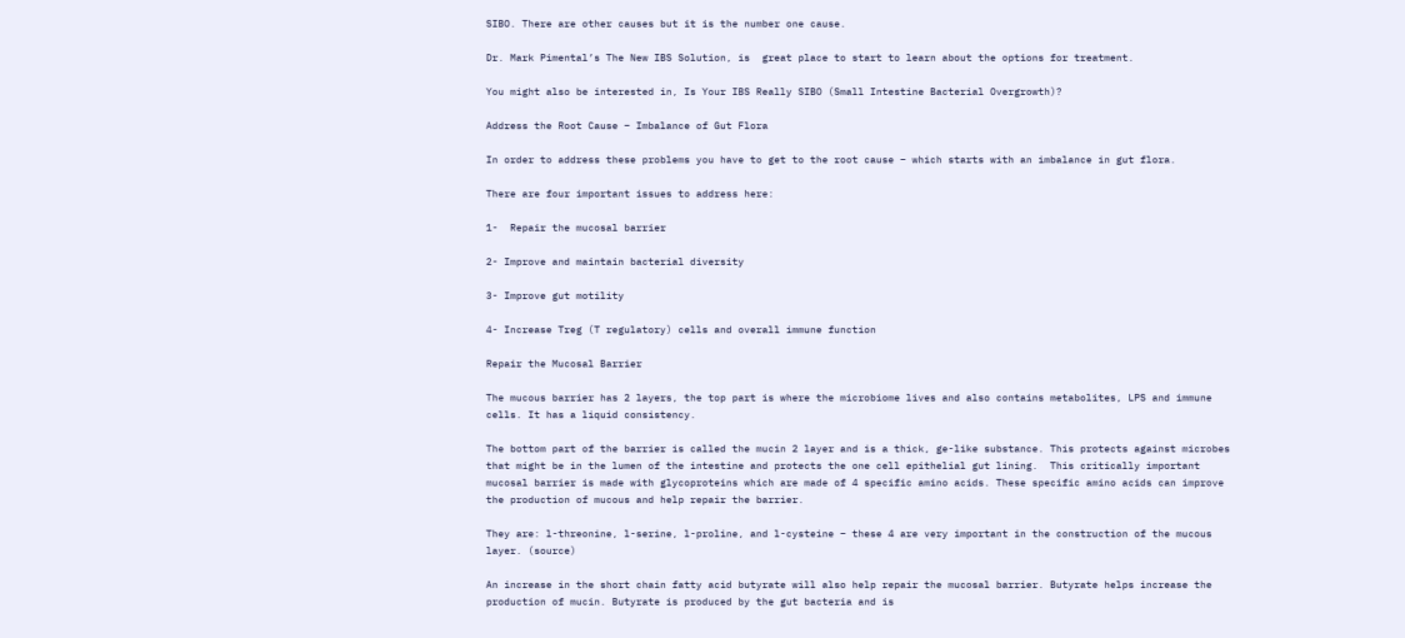SIBO. There are other causes but it is the number one cause.

Dr. Mark Pimental’s The New IBS Solution, is  great place to start to learn about the options for treatment.

You might also be interested in, Is Your IBS Really SIBO (Small Intestine Bacterial Overgrowth)?

Address the Root Cause – Imbalance of Gut Flora

In order to address these problems you have to get to the root cause – which starts with an imbalance in gut flora.

There are four important issues to address here:

1-  Repair the mucosal barrier

2- Improve and maintain bacterial diversity

3- Improve gut motility

4- Increase Treg (T regulatory) cells and overall immune function

Repair the Mucosal Barrier

The mucous barrier has 2 layers, the top part is where the microbiome lives and also contains metabolites, LPS and immune cells. It has a liquid consistency.

The bottom part of the barrier is called the mucin 2 layer and is a thick, ge-like substance. This protects against microbes that might be in the lumen of the intestine and protects the one cell epithelial gut lining.  This critically important mucosal barrier is made with glycoproteins which are made of 4 specific amino acids. These specific amino acids can improve the production of mucous and help repair the barrier.

They are: l-threonine, l-serine, l-proline, and l-cysteine – these 4 are very important in the construction of the mucous layer. (source)

An increase in the short chain fatty acid butyrate will also help repair the mucosal barrier. Butyrate helps increase the production of mucin. Butyrate is produced by the gut bacteria and is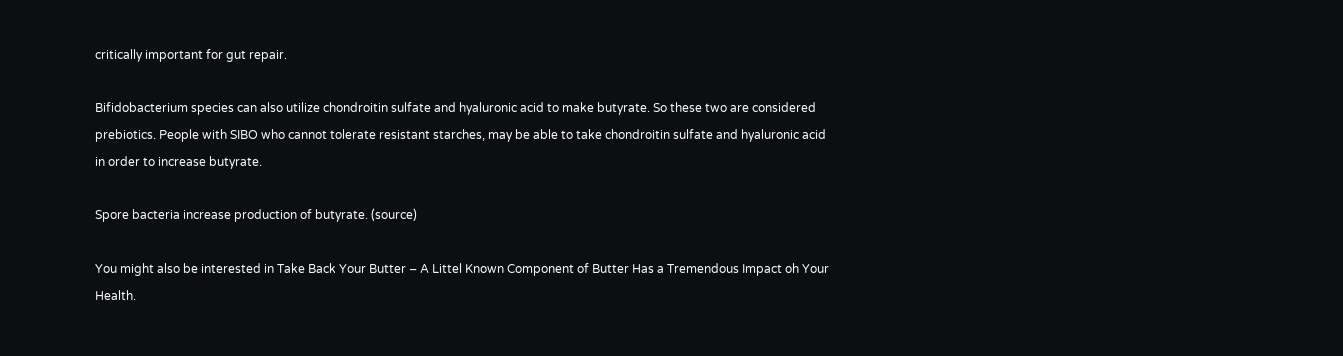critically important for gut repair.

Bifidobacterium species can also utilize chondroitin sulfate and hyaluronic acid to make butyrate. So these two are considered prebiotics. People with SIBO who cannot tolerate resistant starches, may be able to take chondroitin sulfate and hyaluronic acid in order to increase butyrate.

Spore bacteria increase production of butyrate. (source)

You might also be interested in Take Back Your Butter – A Littel Known Component of Butter Has a Tremendous Impact oh Your Health.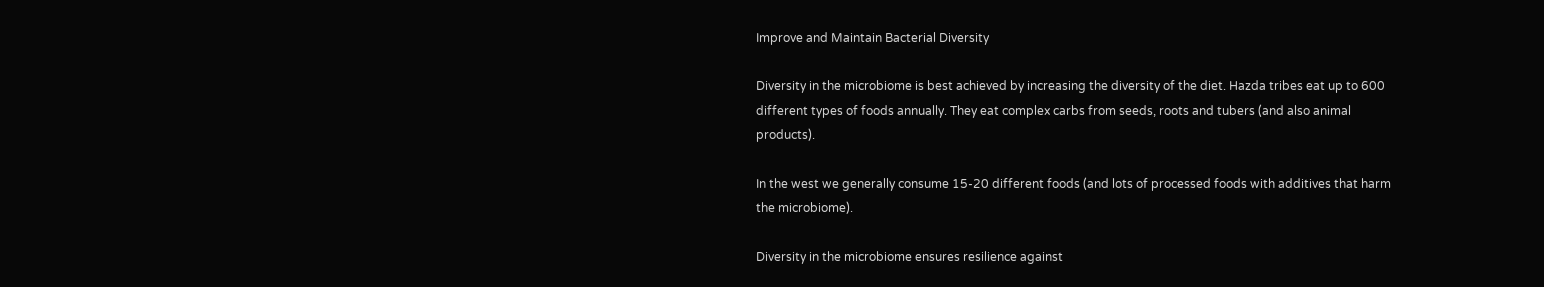Improve and Maintain Bacterial Diversity

Diversity in the microbiome is best achieved by increasing the diversity of the diet. Hazda tribes eat up to 600 different types of foods annually. They eat complex carbs from seeds, roots and tubers (and also animal products).

In the west we generally consume 15-20 different foods (and lots of processed foods with additives that harm the microbiome).

Diversity in the microbiome ensures resilience against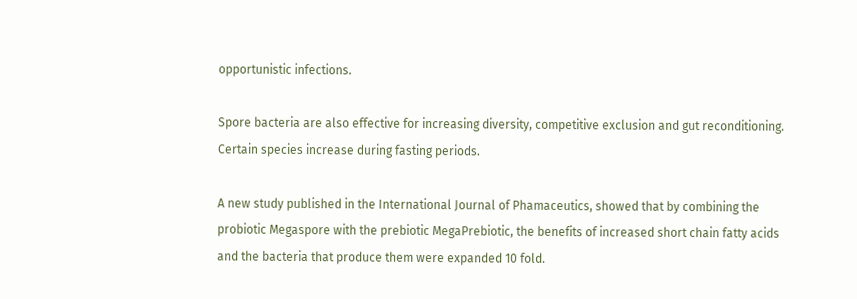opportunistic infections.

Spore bacteria are also effective for increasing diversity, competitive exclusion and gut reconditioning. Certain species increase during fasting periods.

A new study published in the International Journal of Phamaceutics, showed that by combining the probiotic Megaspore with the prebiotic MegaPrebiotic, the benefits of increased short chain fatty acids and the bacteria that produce them were expanded 10 fold.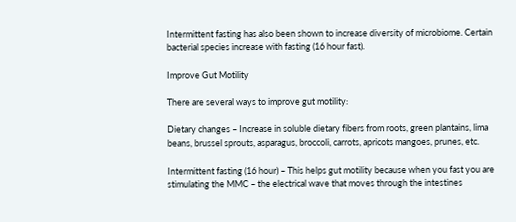Intermittent fasting has also been shown to increase diversity of microbiome. Certain bacterial species increase with fasting (16 hour fast).

Improve Gut Motility

There are several ways to improve gut motility:

Dietary changes – Increase in soluble dietary fibers from roots, green plantains, lima beans, brussel sprouts, asparagus, broccoli, carrots, apricots mangoes, prunes, etc.

Intermittent fasting (16 hour) – This helps gut motility because when you fast you are stimulating the MMC – the electrical wave that moves through the intestines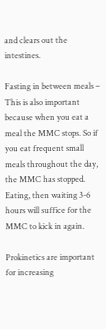and clears out the intestines.

Fasting in between meals – This is also important because when you eat a meal the MMC stops. So if you eat frequent small meals throughout the day, the MMC has stopped. Eating, then waiting 3-6 hours will suffice for the MMC to kick in again.

Prokinetics are important for increasing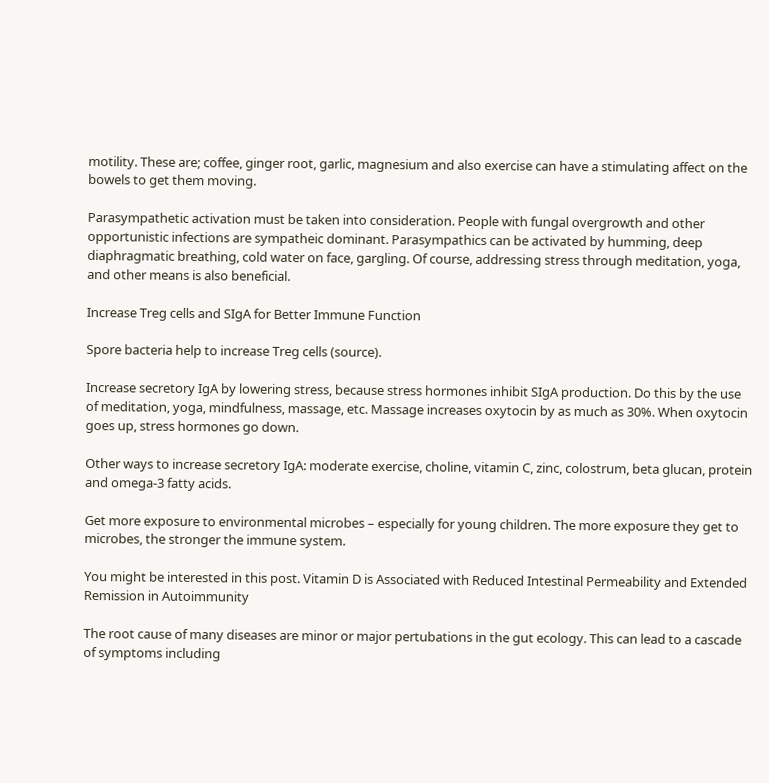motility. These are; coffee, ginger root, garlic, magnesium and also exercise can have a stimulating affect on the bowels to get them moving.

Parasympathetic activation must be taken into consideration. People with fungal overgrowth and other opportunistic infections are sympatheic dominant. Parasympathics can be activated by humming, deep diaphragmatic breathing, cold water on face, gargling. Of course, addressing stress through meditation, yoga, and other means is also beneficial.

Increase Treg cells and SIgA for Better Immune Function

Spore bacteria help to increase Treg cells (source).

Increase secretory IgA by lowering stress, because stress hormones inhibit SIgA production. Do this by the use of meditation, yoga, mindfulness, massage, etc. Massage increases oxytocin by as much as 30%. When oxytocin goes up, stress hormones go down.

Other ways to increase secretory IgA: moderate exercise, choline, vitamin C, zinc, colostrum, beta glucan, protein and omega-3 fatty acids.

Get more exposure to environmental microbes – especially for young children. The more exposure they get to microbes, the stronger the immune system.

You might be interested in this post. Vitamin D is Associated with Reduced Intestinal Permeability and Extended Remission in Autoimmunity

The root cause of many diseases are minor or major pertubations in the gut ecology. This can lead to a cascade of symptoms including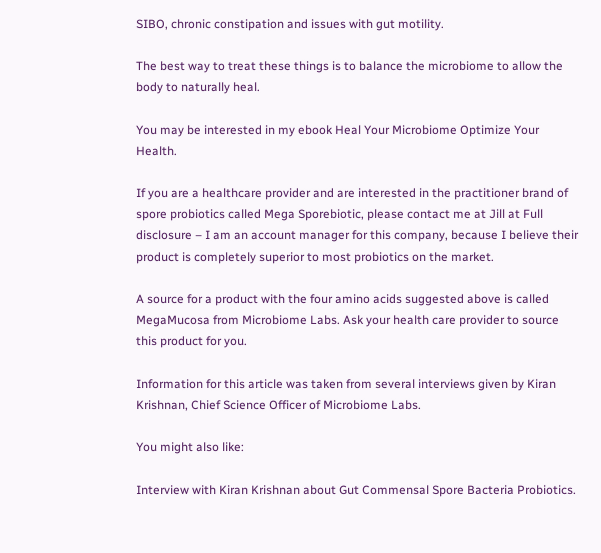SIBO, chronic constipation and issues with gut motility.

The best way to treat these things is to balance the microbiome to allow the body to naturally heal.

You may be interested in my ebook Heal Your Microbiome Optimize Your Health.

If you are a healthcare provider and are interested in the practitioner brand of spore probiotics called Mega Sporebiotic, please contact me at Jill at Full disclosure – I am an account manager for this company, because I believe their product is completely superior to most probiotics on the market.

A source for a product with the four amino acids suggested above is called MegaMucosa from Microbiome Labs. Ask your health care provider to source this product for you.

Information for this article was taken from several interviews given by Kiran Krishnan, Chief Science Officer of Microbiome Labs.

You might also like:

Interview with Kiran Krishnan about Gut Commensal Spore Bacteria Probiotics.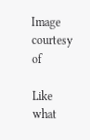Image courtesy of

Like what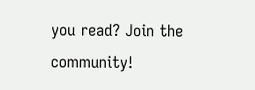you read? Join the community!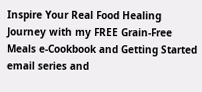Inspire Your Real Food Healing Journey with my FREE Grain-Free Meals e-Cookbook and Getting Started email series and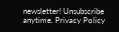newsletter! Unsubscribe anytime. Privacy Policy